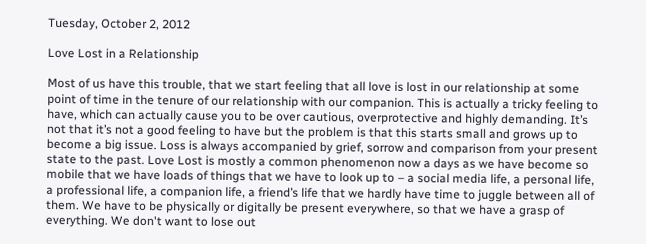Tuesday, October 2, 2012

Love Lost in a Relationship

Most of us have this trouble, that we start feeling that all love is lost in our relationship at some point of time in the tenure of our relationship with our companion. This is actually a tricky feeling to have, which can actually cause you to be over cautious, overprotective and highly demanding. It’s not that it’s not a good feeling to have but the problem is that this starts small and grows up to become a big issue. Loss is always accompanied by grief, sorrow and comparison from your present state to the past. Love Lost is mostly a common phenomenon now a days as we have become so mobile that we have loads of things that we have to look up to – a social media life, a personal life, a professional life, a companion life, a friend’s life that we hardly have time to juggle between all of them. We have to be physically or digitally be present everywhere, so that we have a grasp of everything. We don't want to lose out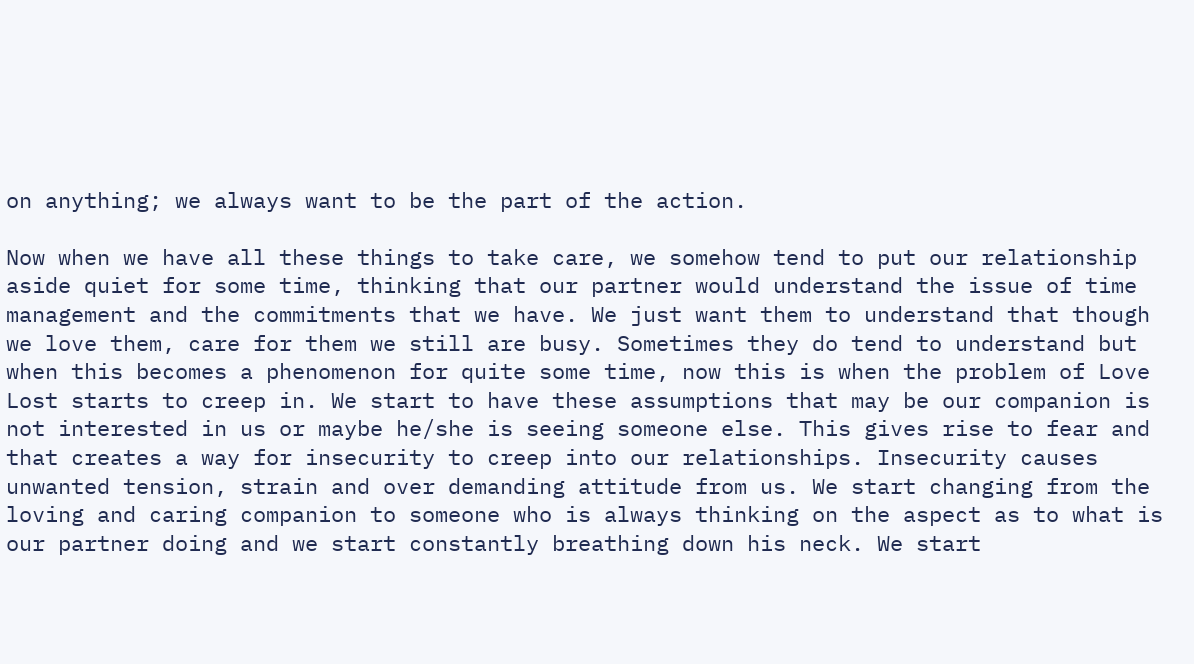on anything; we always want to be the part of the action.

Now when we have all these things to take care, we somehow tend to put our relationship aside quiet for some time, thinking that our partner would understand the issue of time management and the commitments that we have. We just want them to understand that though we love them, care for them we still are busy. Sometimes they do tend to understand but when this becomes a phenomenon for quite some time, now this is when the problem of Love Lost starts to creep in. We start to have these assumptions that may be our companion is not interested in us or maybe he/she is seeing someone else. This gives rise to fear and that creates a way for insecurity to creep into our relationships. Insecurity causes unwanted tension, strain and over demanding attitude from us. We start changing from the loving and caring companion to someone who is always thinking on the aspect as to what is our partner doing and we start constantly breathing down his neck. We start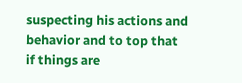suspecting his actions and behavior and to top that if things are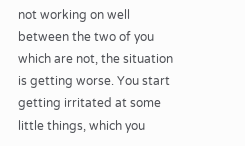not working on well between the two of you which are not, the situation is getting worse. You start getting irritated at some little things, which you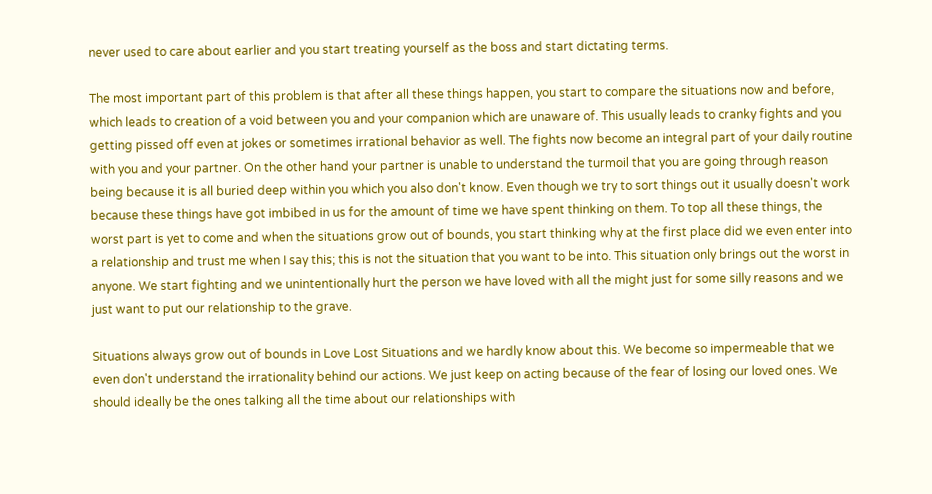never used to care about earlier and you start treating yourself as the boss and start dictating terms.

The most important part of this problem is that after all these things happen, you start to compare the situations now and before, which leads to creation of a void between you and your companion which are unaware of. This usually leads to cranky fights and you getting pissed off even at jokes or sometimes irrational behavior as well. The fights now become an integral part of your daily routine with you and your partner. On the other hand your partner is unable to understand the turmoil that you are going through reason being because it is all buried deep within you which you also don't know. Even though we try to sort things out it usually doesn't work because these things have got imbibed in us for the amount of time we have spent thinking on them. To top all these things, the worst part is yet to come and when the situations grow out of bounds, you start thinking why at the first place did we even enter into a relationship and trust me when I say this; this is not the situation that you want to be into. This situation only brings out the worst in anyone. We start fighting and we unintentionally hurt the person we have loved with all the might just for some silly reasons and we just want to put our relationship to the grave.

Situations always grow out of bounds in Love Lost Situations and we hardly know about this. We become so impermeable that we even don't understand the irrationality behind our actions. We just keep on acting because of the fear of losing our loved ones. We should ideally be the ones talking all the time about our relationships with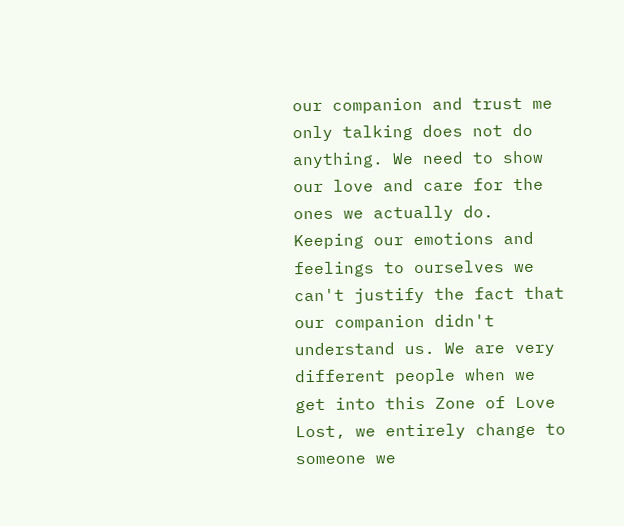our companion and trust me only talking does not do anything. We need to show our love and care for the ones we actually do. Keeping our emotions and feelings to ourselves we can't justify the fact that our companion didn't understand us. We are very different people when we get into this Zone of Love Lost, we entirely change to someone we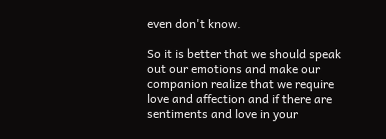even don't know.

So it is better that we should speak out our emotions and make our companion realize that we require love and affection and if there are sentiments and love in your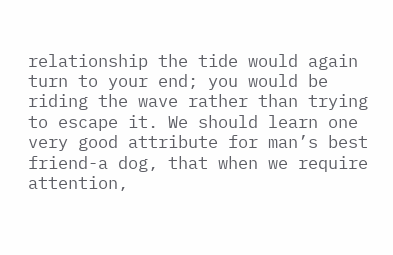relationship the tide would again turn to your end; you would be riding the wave rather than trying to escape it. We should learn one very good attribute for man’s best friend-a dog, that when we require attention,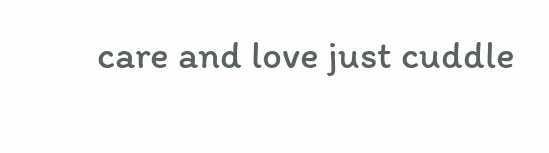care and love just cuddle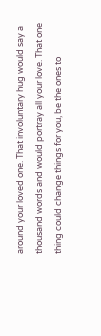around your loved one. That involuntary hug would say a thousand words and would portray all your love. That one thing could change things for you, be the ones to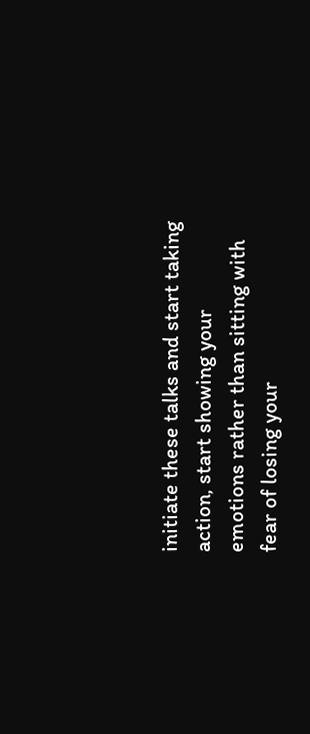initiate these talks and start taking action, start showing your emotions rather than sitting with fear of losing your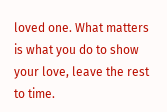loved one. What matters is what you do to show your love, leave the rest to time.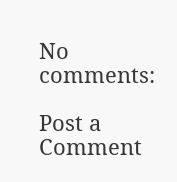No comments:

Post a Comment